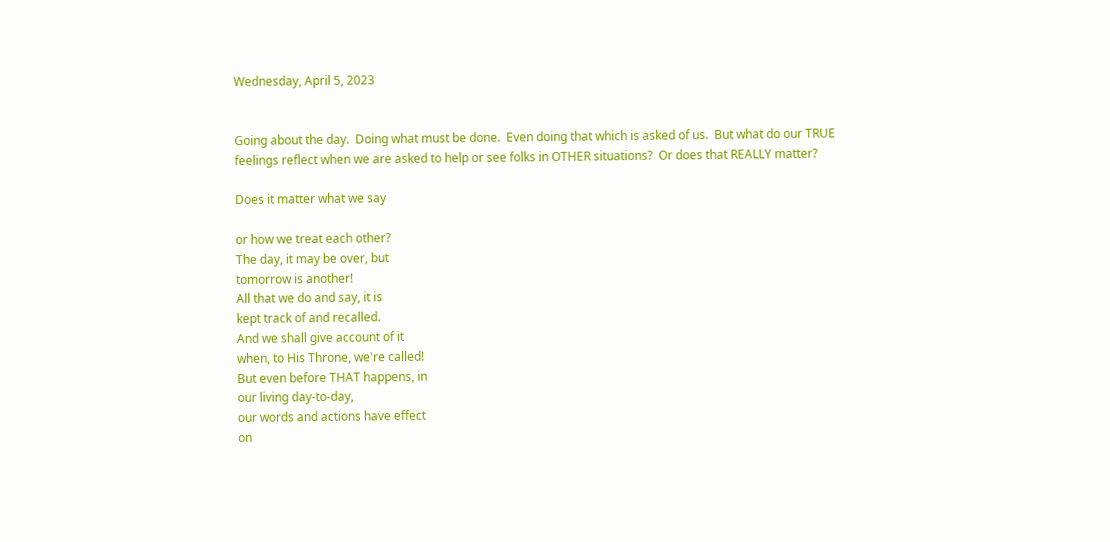Wednesday, April 5, 2023


Going about the day.  Doing what must be done.  Even doing that which is asked of us.  But what do our TRUE feelings reflect when we are asked to help or see folks in OTHER situations?  Or does that REALLY matter?

Does it matter what we say

or how we treat each other?
The day, it may be over, but
tomorrow is another!
All that we do and say, it is
kept track of and recalled.
And we shall give account of it
when, to His Throne, we're called!
But even before THAT happens, in
our living day-to-day,
our words and actions have effect
on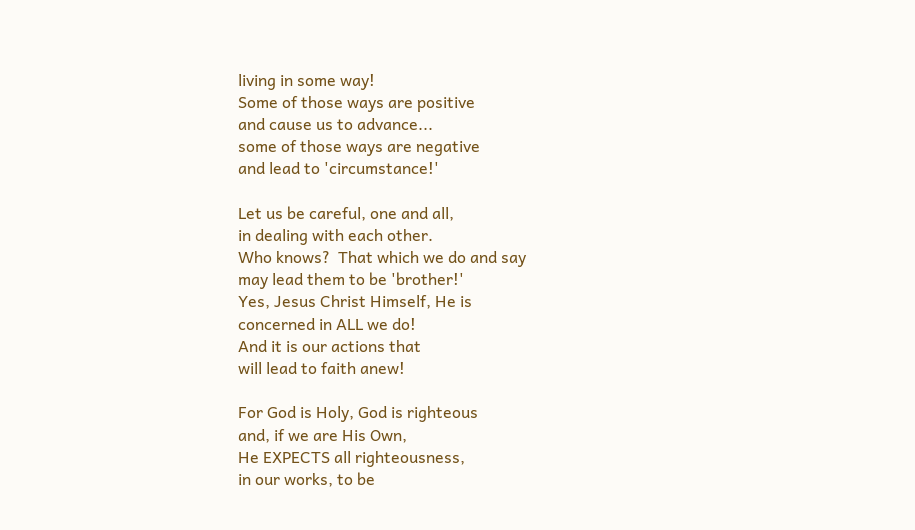living in some way!
Some of those ways are positive
and cause us to advance...
some of those ways are negative
and lead to 'circumstance!'

Let us be careful, one and all,
in dealing with each other.
Who knows?  That which we do and say
may lead them to be 'brother!'
Yes, Jesus Christ Himself, He is
concerned in ALL we do!
And it is our actions that
will lead to faith anew!

For God is Holy, God is righteous
and, if we are His Own,
He EXPECTS all righteousness,
in our works, to be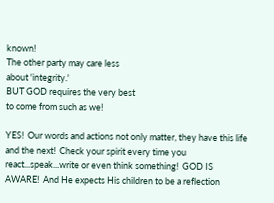known!
The other party may care less
about 'integrity.'
BUT GOD requires the very best
to come from such as we!

YES!  Our words and actions not only matter, they have this life and the next!  Check your spirit every time you react...speak...write or even think something!  GOD IS AWARE!  And He expects His children to be a reflection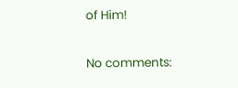of Him!

No comments: